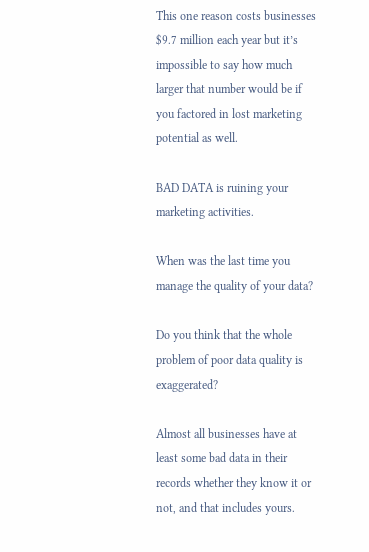This one reason costs businesses $9.7 million each year but it’s impossible to say how much larger that number would be if you factored in lost marketing potential as well.

BAD DATA is ruining your marketing activities.

When was the last time you manage the quality of your data?

Do you think that the whole problem of poor data quality is exaggerated?

Almost all businesses have at least some bad data in their records whether they know it or not, and that includes yours.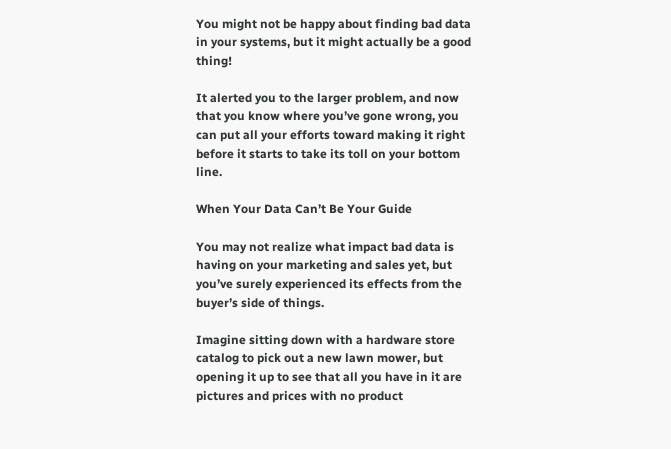You might not be happy about finding bad data in your systems, but it might actually be a good thing!

It alerted you to the larger problem, and now that you know where you’ve gone wrong, you can put all your efforts toward making it right before it starts to take its toll on your bottom line.

When Your Data Can’t Be Your Guide

You may not realize what impact bad data is having on your marketing and sales yet, but you’ve surely experienced its effects from the buyer’s side of things.

Imagine sitting down with a hardware store catalog to pick out a new lawn mower, but opening it up to see that all you have in it are pictures and prices with no product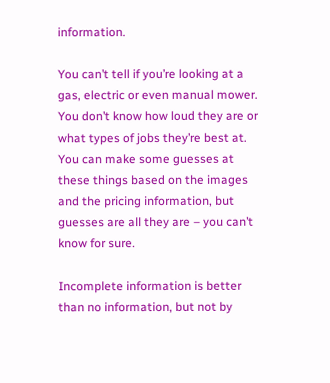information.

You can’t tell if you’re looking at a gas, electric or even manual mower. You don’t know how loud they are or what types of jobs they’re best at. You can make some guesses at these things based on the images and the pricing information, but guesses are all they are – you can’t know for sure.

Incomplete information is better than no information, but not by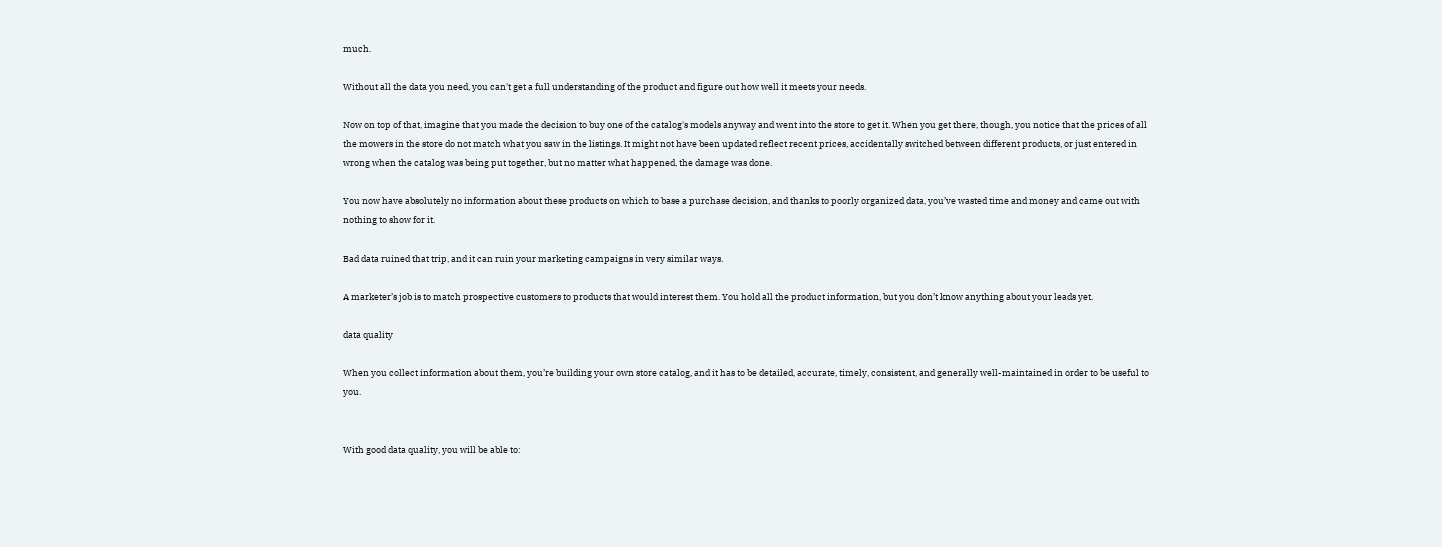much.

Without all the data you need, you can't get a full understanding of the product and figure out how well it meets your needs.

Now on top of that, imagine that you made the decision to buy one of the catalog's models anyway and went into the store to get it. When you get there, though, you notice that the prices of all the mowers in the store do not match what you saw in the listings. It might not have been updated reflect recent prices, accidentally switched between different products, or just entered in wrong when the catalog was being put together, but no matter what happened, the damage was done.

You now have absolutely no information about these products on which to base a purchase decision, and thanks to poorly organized data, you’ve wasted time and money and came out with nothing to show for it.

Bad data ruined that trip, and it can ruin your marketing campaigns in very similar ways.

A marketer’s job is to match prospective customers to products that would interest them. You hold all the product information, but you don’t know anything about your leads yet.

data quality

When you collect information about them, you’re building your own store catalog, and it has to be detailed, accurate, timely, consistent, and generally well-maintained in order to be useful to you.


With good data quality, you will be able to: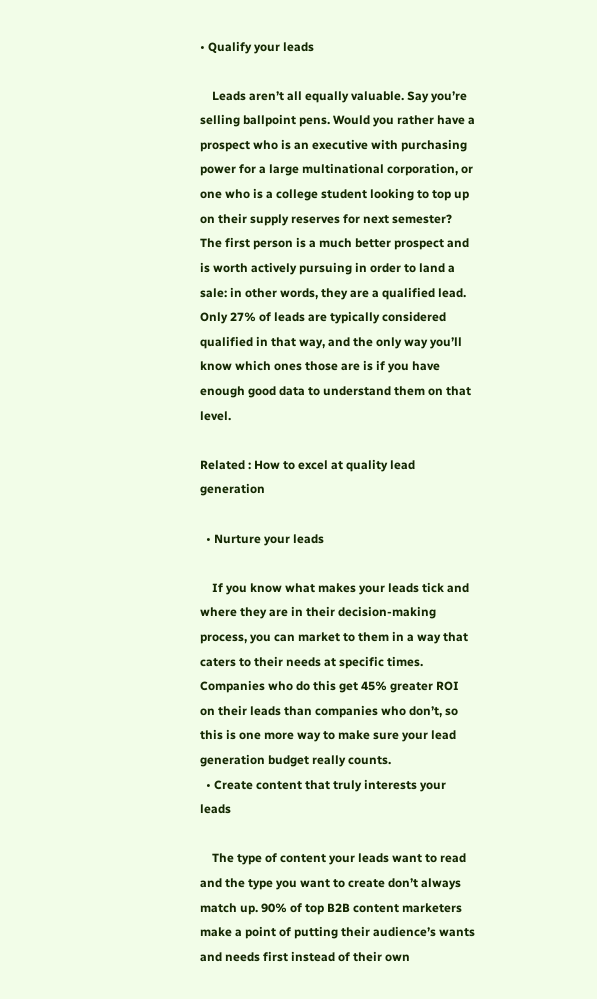• Qualify your leads

    Leads aren’t all equally valuable. Say you’re selling ballpoint pens. Would you rather have a prospect who is an executive with purchasing power for a large multinational corporation, or one who is a college student looking to top up on their supply reserves for next semester? The first person is a much better prospect and is worth actively pursuing in order to land a sale: in other words, they are a qualified lead. Only 27% of leads are typically considered qualified in that way, and the only way you’ll know which ones those are is if you have enough good data to understand them on that level.

Related : How to excel at quality lead generation

  • Nurture your leads

    If you know what makes your leads tick and where they are in their decision-making process, you can market to them in a way that caters to their needs at specific times. Companies who do this get 45% greater ROI on their leads than companies who don’t, so this is one more way to make sure your lead generation budget really counts.
  • Create content that truly interests your leads

    The type of content your leads want to read and the type you want to create don’t always match up. 90% of top B2B content marketers make a point of putting their audience’s wants and needs first instead of their own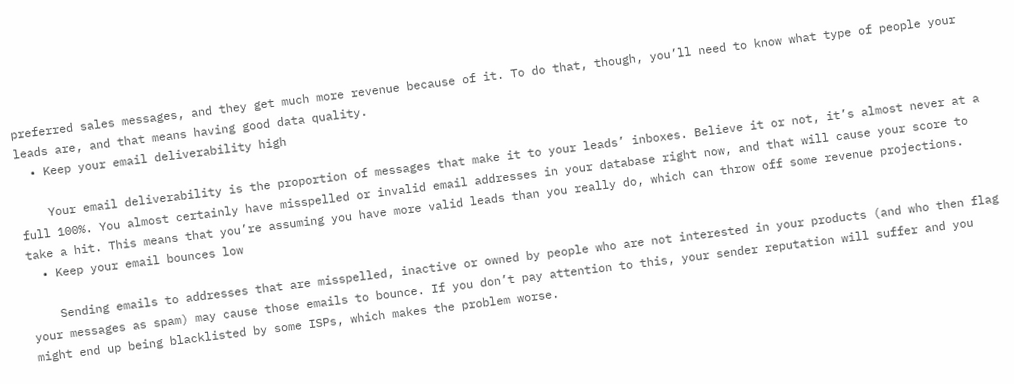preferred sales messages, and they get much more revenue because of it. To do that, though, you’ll need to know what type of people your leads are, and that means having good data quality.
  • Keep your email deliverability high

    Your email deliverability is the proportion of messages that make it to your leads’ inboxes. Believe it or not, it’s almost never at a full 100%. You almost certainly have misspelled or invalid email addresses in your database right now, and that will cause your score to take a hit. This means that you’re assuming you have more valid leads than you really do, which can throw off some revenue projections.
  • Keep your email bounces low

    Sending emails to addresses that are misspelled, inactive or owned by people who are not interested in your products (and who then flag your messages as spam) may cause those emails to bounce. If you don’t pay attention to this, your sender reputation will suffer and you might end up being blacklisted by some ISPs, which makes the problem worse.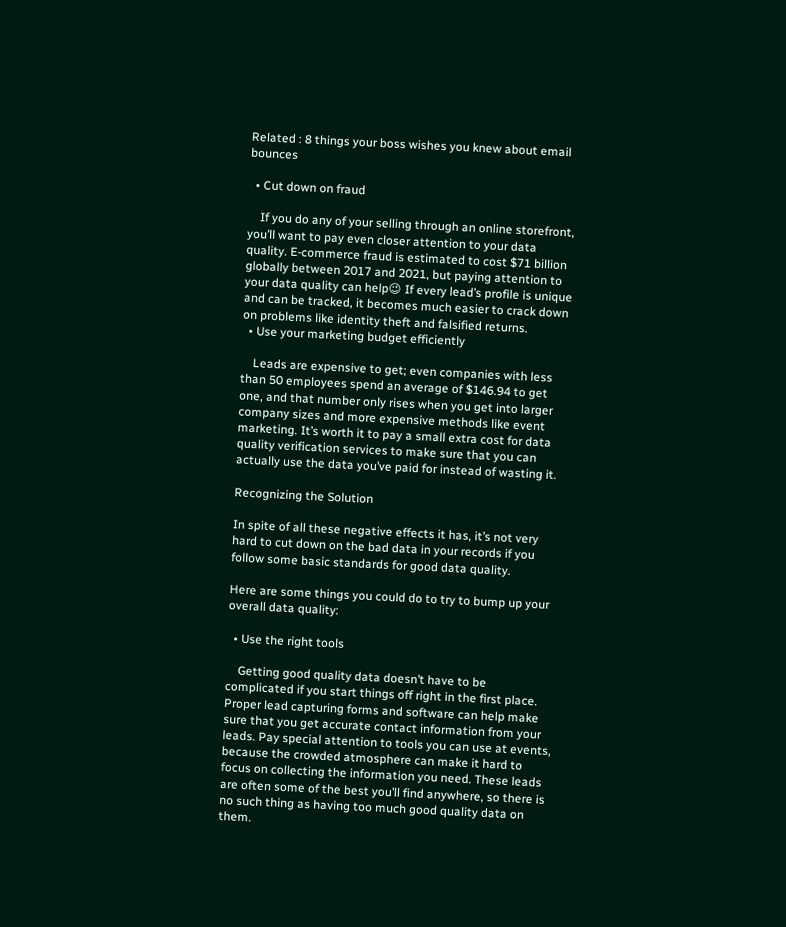Related : 8 things your boss wishes you knew about email bounces

  • Cut down on fraud

    If you do any of your selling through an online storefront, you’ll want to pay even closer attention to your data quality. E-commerce fraud is estimated to cost $71 billion globally between 2017 and 2021, but paying attention to your data quality can help😉 If every lead’s profile is unique and can be tracked, it becomes much easier to crack down on problems like identity theft and falsified returns.
  • Use your marketing budget efficiently

    Leads are expensive to get; even companies with less than 50 employees spend an average of $146.94 to get one, and that number only rises when you get into larger company sizes and more expensive methods like event marketing. It’s worth it to pay a small extra cost for data quality verification services to make sure that you can actually use the data you’ve paid for instead of wasting it.

Recognizing the Solution

In spite of all these negative effects it has, it’s not very hard to cut down on the bad data in your records if you follow some basic standards for good data quality.

Here are some things you could do to try to bump up your overall data quality:

  • Use the right tools

    Getting good quality data doesn’t have to be complicated if you start things off right in the first place. Proper lead capturing forms and software can help make sure that you get accurate contact information from your leads. Pay special attention to tools you can use at events, because the crowded atmosphere can make it hard to focus on collecting the information you need. These leads are often some of the best you’ll find anywhere, so there is no such thing as having too much good quality data on them.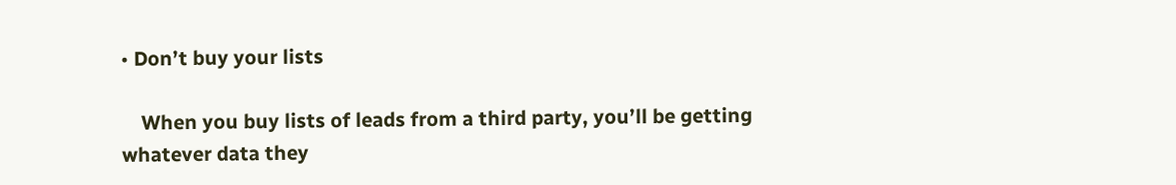• Don’t buy your lists

    When you buy lists of leads from a third party, you’ll be getting whatever data they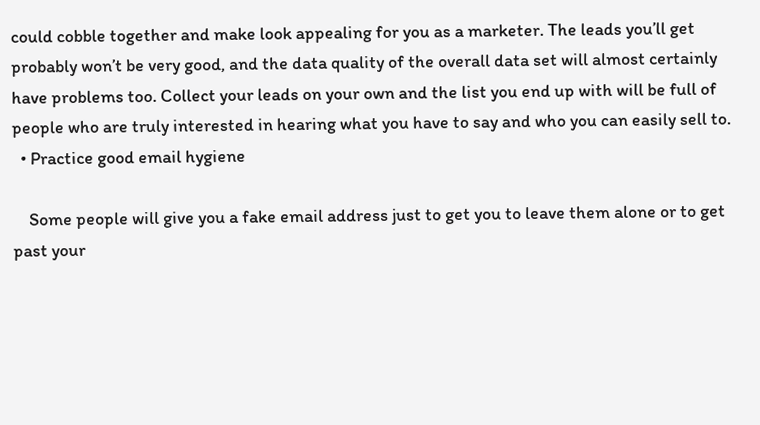could cobble together and make look appealing for you as a marketer. The leads you’ll get probably won’t be very good, and the data quality of the overall data set will almost certainly have problems too. Collect your leads on your own and the list you end up with will be full of people who are truly interested in hearing what you have to say and who you can easily sell to.
  • Practice good email hygiene

    Some people will give you a fake email address just to get you to leave them alone or to get past your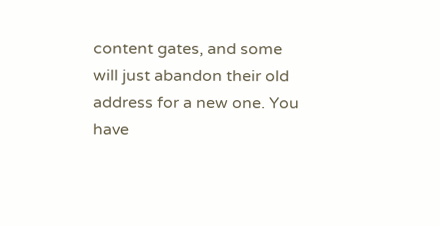content gates, and some will just abandon their old address for a new one. You have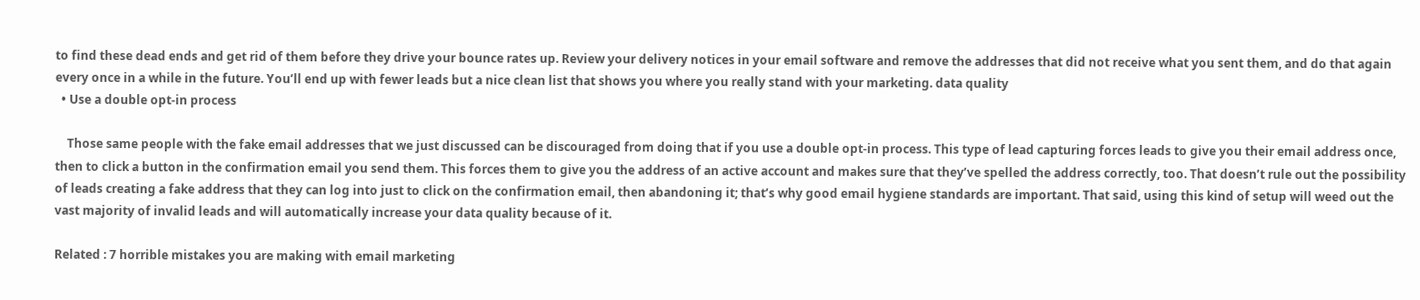to find these dead ends and get rid of them before they drive your bounce rates up. Review your delivery notices in your email software and remove the addresses that did not receive what you sent them, and do that again every once in a while in the future. You’ll end up with fewer leads but a nice clean list that shows you where you really stand with your marketing. data quality
  • Use a double opt-in process

    Those same people with the fake email addresses that we just discussed can be discouraged from doing that if you use a double opt-in process. This type of lead capturing forces leads to give you their email address once, then to click a button in the confirmation email you send them. This forces them to give you the address of an active account and makes sure that they’ve spelled the address correctly, too. That doesn’t rule out the possibility of leads creating a fake address that they can log into just to click on the confirmation email, then abandoning it; that’s why good email hygiene standards are important. That said, using this kind of setup will weed out the vast majority of invalid leads and will automatically increase your data quality because of it.

Related : 7 horrible mistakes you are making with email marketing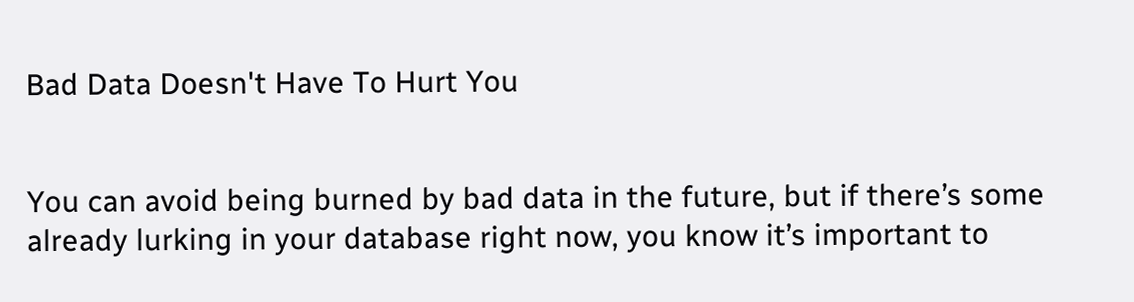Bad Data Doesn't Have To Hurt You


You can avoid being burned by bad data in the future, but if there’s some already lurking in your database right now, you know it’s important to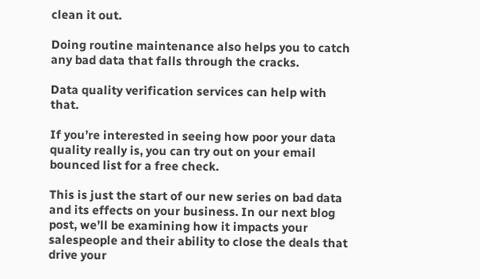clean it out.

Doing routine maintenance also helps you to catch any bad data that falls through the cracks.

Data quality verification services can help with that.

If you’re interested in seeing how poor your data quality really is, you can try out on your email bounced list for a free check.

This is just the start of our new series on bad data and its effects on your business. In our next blog post, we’ll be examining how it impacts your salespeople and their ability to close the deals that drive your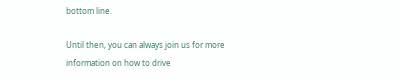bottom line.

Until then, you can always join us for more information on how to drive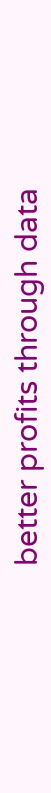better profits through data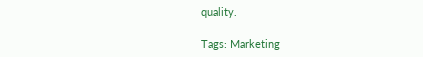quality.

Tags: Marketing